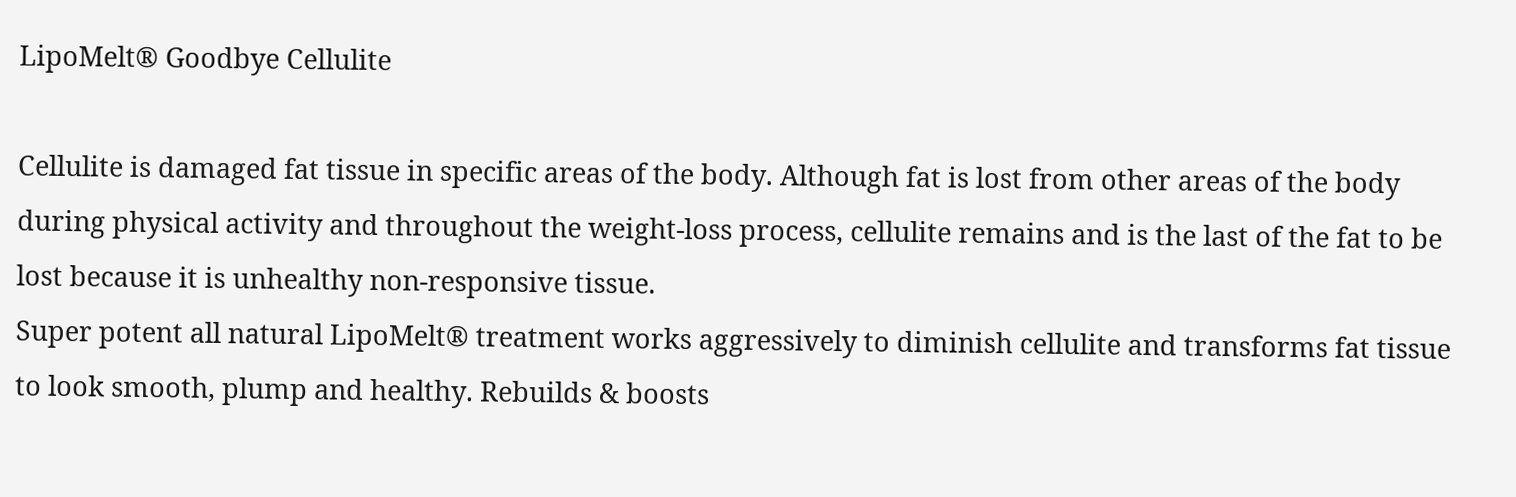LipoMelt® Goodbye Cellulite

Cellulite is damaged fat tissue in specific areas of the body. Although fat is lost from other areas of the body during physical activity and throughout the weight-loss process, cellulite remains and is the last of the fat to be lost because it is unhealthy non-responsive tissue.
Super potent all natural LipoMelt® treatment works aggressively to diminish cellulite and transforms fat tissue to look smooth, plump and healthy. Rebuilds & boosts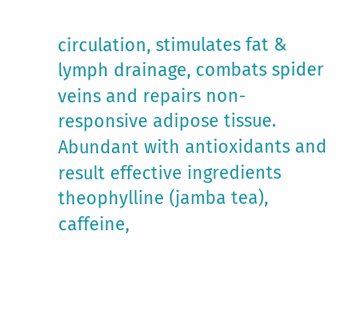circulation, stimulates fat & lymph drainage, combats spider veins and repairs non-responsive adipose tissue. Abundant with antioxidants and result effective ingredients theophylline (jamba tea), caffeine,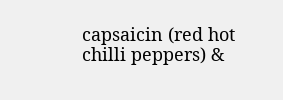capsaicin (red hot chilli peppers) &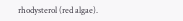rhodysterol (red algae).